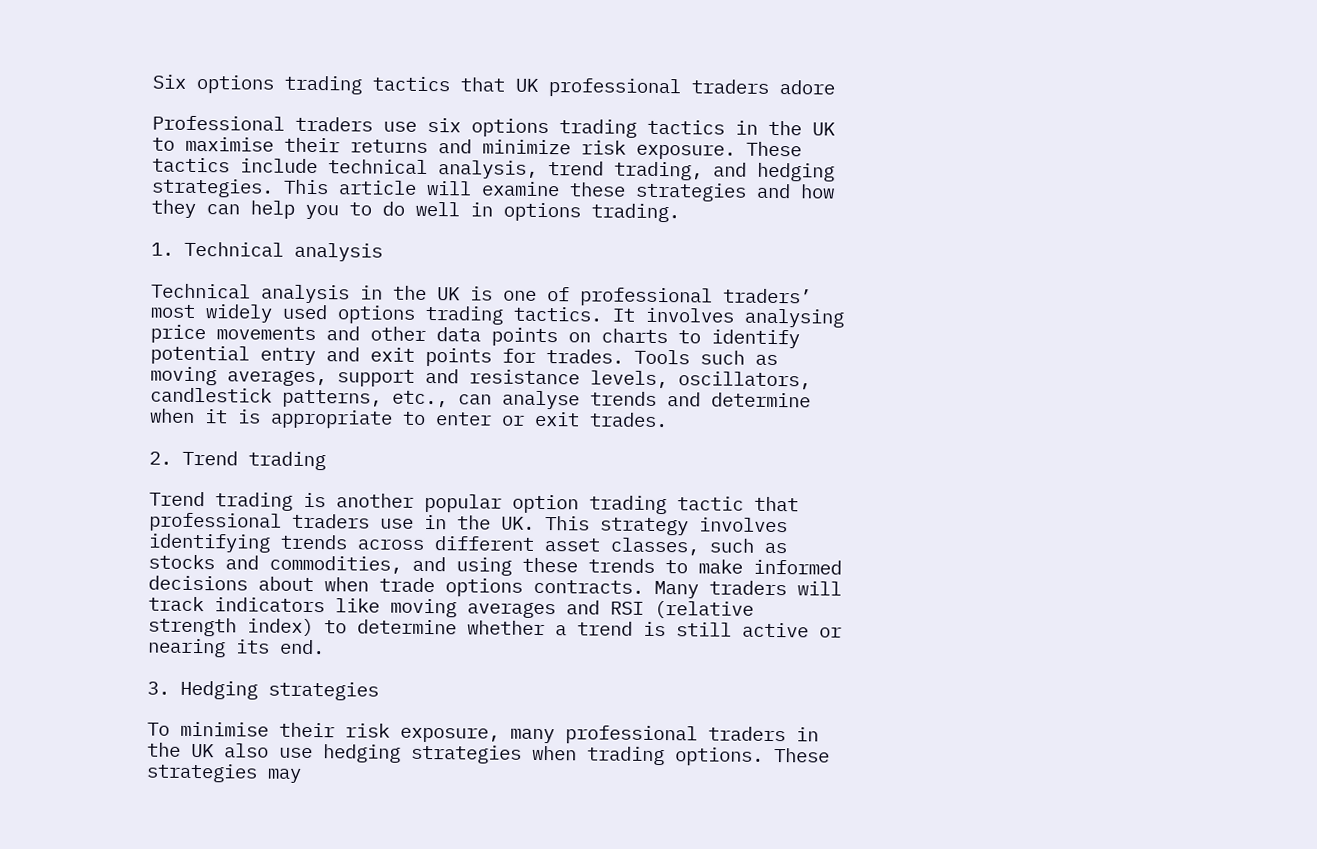Six options trading tactics that UK professional traders adore

Professional traders use six options trading tactics in the UK to maximise their returns and minimize risk exposure. These tactics include technical analysis, trend trading, and hedging strategies. This article will examine these strategies and how they can help you to do well in options trading.

1. Technical analysis

Technical analysis in the UK is one of professional traders’ most widely used options trading tactics. It involves analysing price movements and other data points on charts to identify potential entry and exit points for trades. Tools such as moving averages, support and resistance levels, oscillators, candlestick patterns, etc., can analyse trends and determine when it is appropriate to enter or exit trades.

2. Trend trading

Trend trading is another popular option trading tactic that professional traders use in the UK. This strategy involves identifying trends across different asset classes, such as stocks and commodities, and using these trends to make informed decisions about when trade options contracts. Many traders will track indicators like moving averages and RSI (relative strength index) to determine whether a trend is still active or nearing its end.

3. Hedging strategies

To minimise their risk exposure, many professional traders in the UK also use hedging strategies when trading options. These strategies may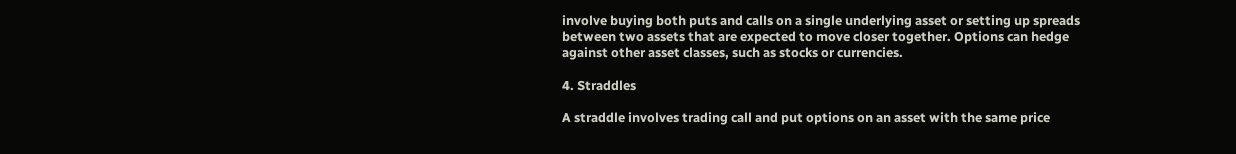involve buying both puts and calls on a single underlying asset or setting up spreads between two assets that are expected to move closer together. Options can hedge against other asset classes, such as stocks or currencies.

4. Straddles

A straddle involves trading call and put options on an asset with the same price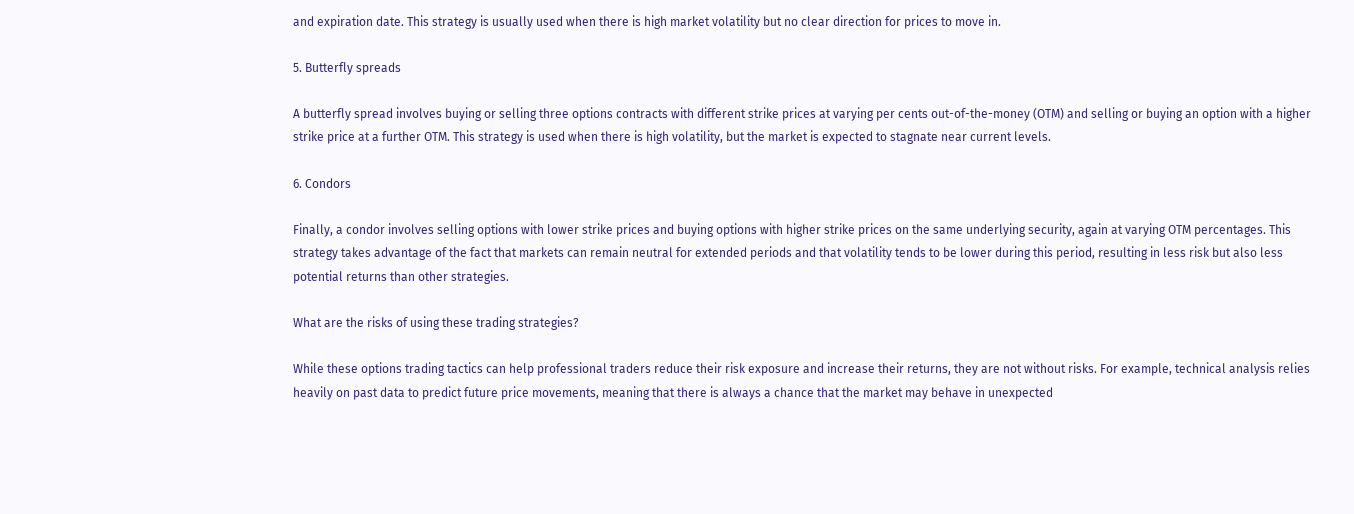and expiration date. This strategy is usually used when there is high market volatility but no clear direction for prices to move in.

5. Butterfly spreads

A butterfly spread involves buying or selling three options contracts with different strike prices at varying per cents out-of-the-money (OTM) and selling or buying an option with a higher strike price at a further OTM. This strategy is used when there is high volatility, but the market is expected to stagnate near current levels.

6. Condors

Finally, a condor involves selling options with lower strike prices and buying options with higher strike prices on the same underlying security, again at varying OTM percentages. This strategy takes advantage of the fact that markets can remain neutral for extended periods and that volatility tends to be lower during this period, resulting in less risk but also less potential returns than other strategies.

What are the risks of using these trading strategies?

While these options trading tactics can help professional traders reduce their risk exposure and increase their returns, they are not without risks. For example, technical analysis relies heavily on past data to predict future price movements, meaning that there is always a chance that the market may behave in unexpected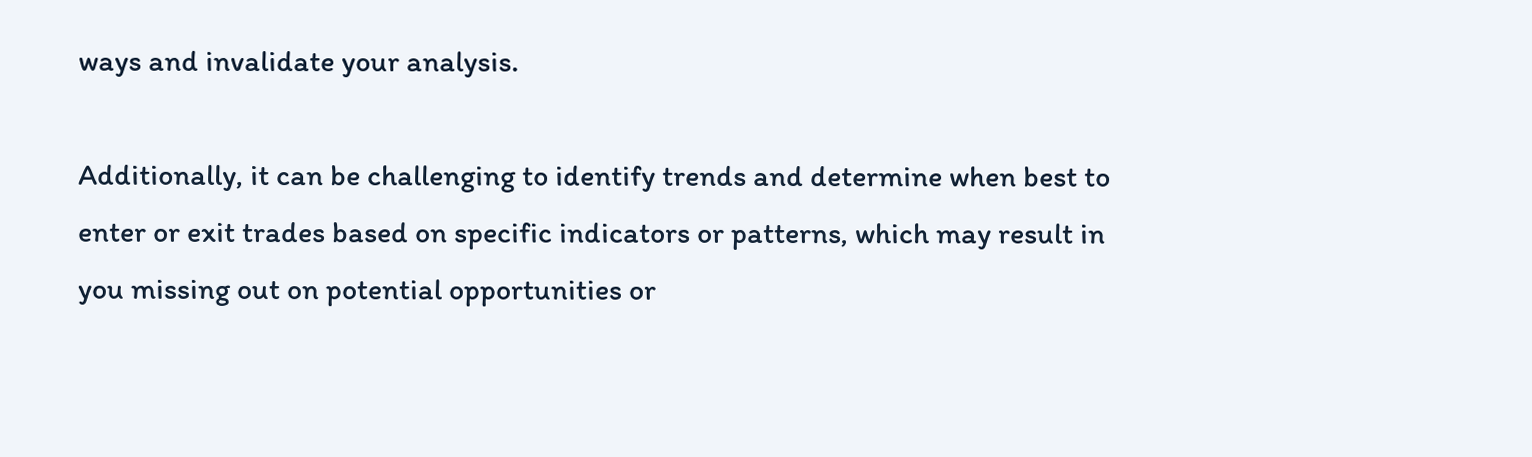ways and invalidate your analysis.

Additionally, it can be challenging to identify trends and determine when best to enter or exit trades based on specific indicators or patterns, which may result in you missing out on potential opportunities or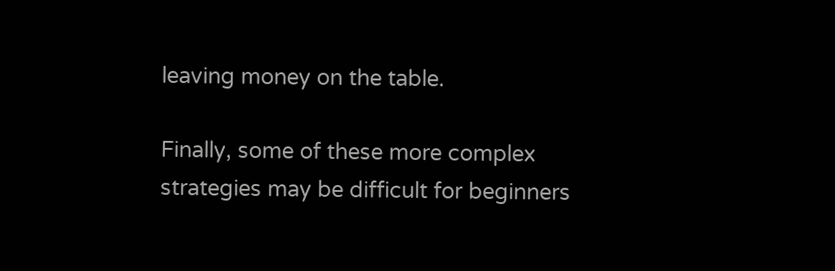leaving money on the table.

Finally, some of these more complex strategies may be difficult for beginners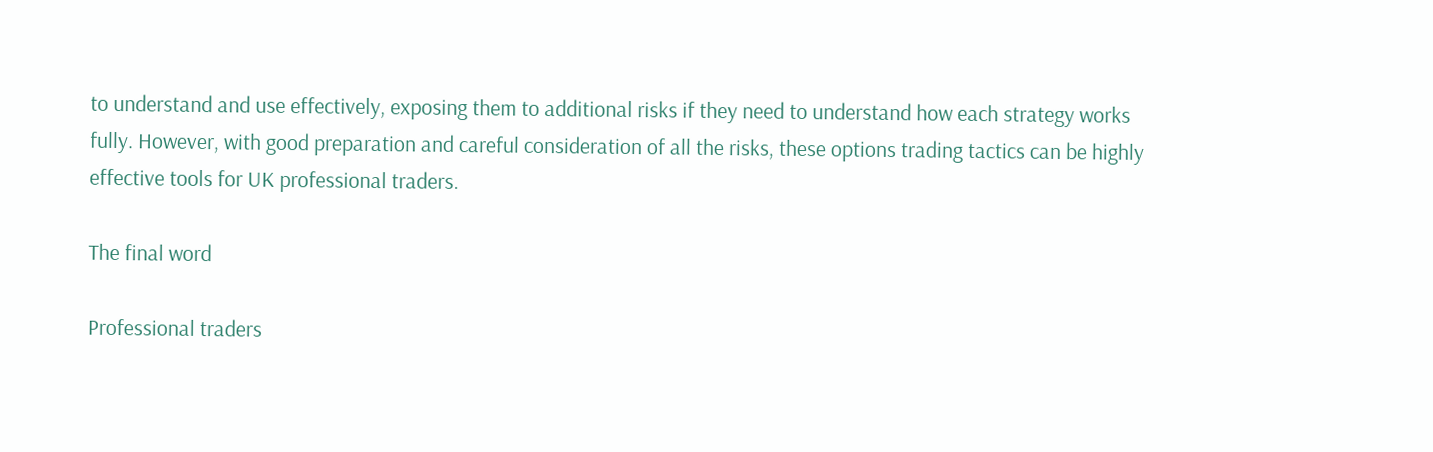to understand and use effectively, exposing them to additional risks if they need to understand how each strategy works fully. However, with good preparation and careful consideration of all the risks, these options trading tactics can be highly effective tools for UK professional traders.

The final word

Professional traders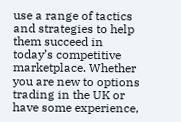use a range of tactics and strategies to help them succeed in today’s competitive marketplace. Whether you are new to options trading in the UK or have some experience,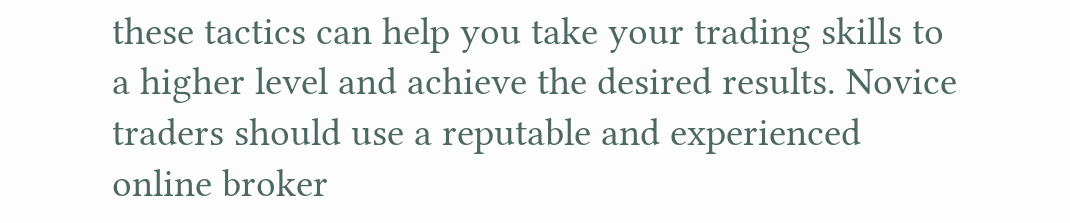these tactics can help you take your trading skills to a higher level and achieve the desired results. Novice traders should use a reputable and experienced online broker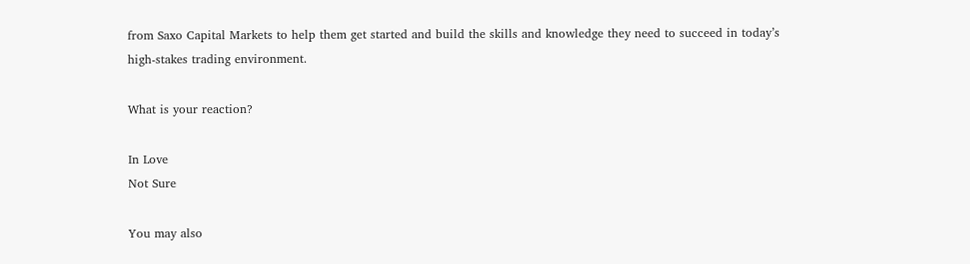from Saxo Capital Markets to help them get started and build the skills and knowledge they need to succeed in today’s high-stakes trading environment.

What is your reaction?

In Love
Not Sure

You may also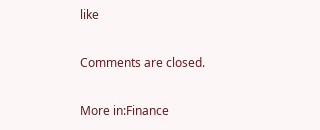like

Comments are closed.

More in:Finance